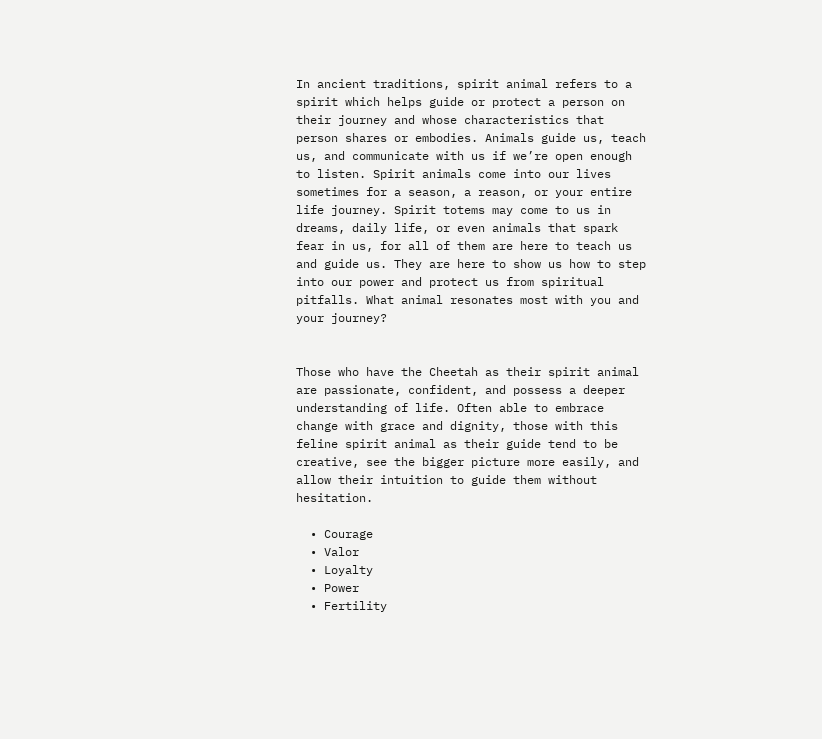In ancient traditions, spirit animal refers to a spirit which helps guide or protect a person on their journey and whose characteristics that person shares or embodies. Animals guide us, teach us, and communicate with us if we’re open enough to listen. Spirit animals come into our lives sometimes for a season, a reason, or your entire life journey. Spirit totems may come to us in dreams, daily life, or even animals that spark fear in us, for all of them are here to teach us and guide us. They are here to show us how to step into our power and protect us from spiritual pitfalls. What animal resonates most with you and your journey?


Those who have the Cheetah as their spirit animal are passionate, confident, and possess a deeper understanding of life. Often able to embrace change with grace and dignity, those with this feline spirit animal as their guide tend to be creative, see the bigger picture more easily, and allow their intuition to guide them without hesitation.

  • Courage
  • Valor
  • Loyalty
  • Power
  • Fertility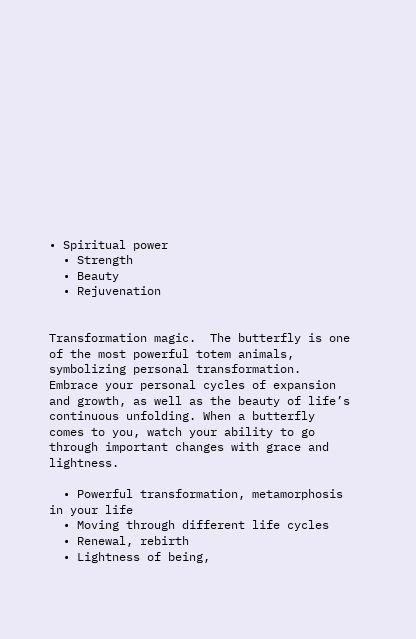• Spiritual power
  • Strength
  • Beauty
  • Rejuvenation


Transformation magic.  The butterfly is one of the most powerful totem animals, symbolizing personal transformation. Embrace your personal cycles of expansion and growth, as well as the beauty of life’s continuous unfolding. When a butterfly comes to you, watch your ability to go through important changes with grace and lightness.

  • Powerful transformation, metamorphosis in your life
  • Moving through different life cycles
  • Renewal, rebirth
  • Lightness of being,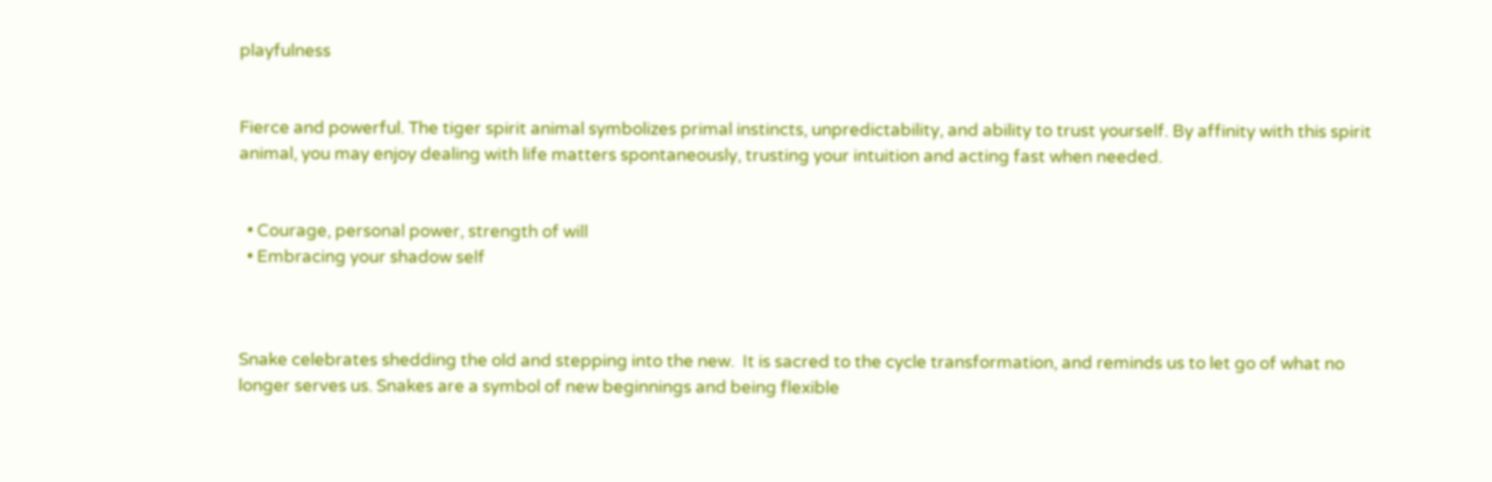playfulness


Fierce and powerful. The tiger spirit animal symbolizes primal instincts, unpredictability, and ability to trust yourself. By affinity with this spirit animal, you may enjoy dealing with life matters spontaneously, trusting your intuition and acting fast when needed.


  • Courage, personal power, strength of will
  • Embracing your shadow self



Snake celebrates shedding the old and stepping into the new.  It is sacred to the cycle transformation, and reminds us to let go of what no longer serves us. Snakes are a symbol of new beginnings and being flexible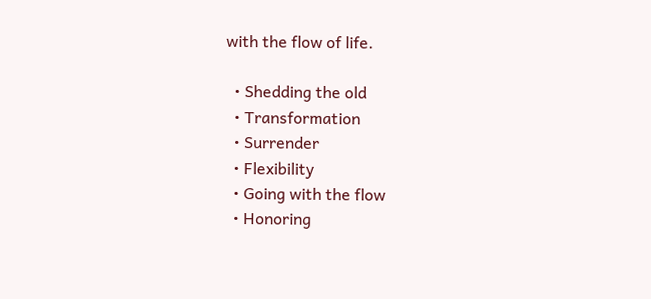with the flow of life.

  • Shedding the old
  • Transformation
  • Surrender
  • Flexibility
  • Going with the flow
  • Honoring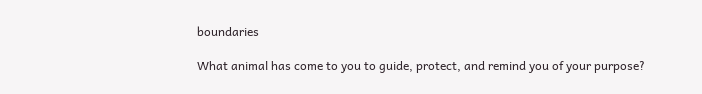boundaries

What animal has come to you to guide, protect, and remind you of your purpose?